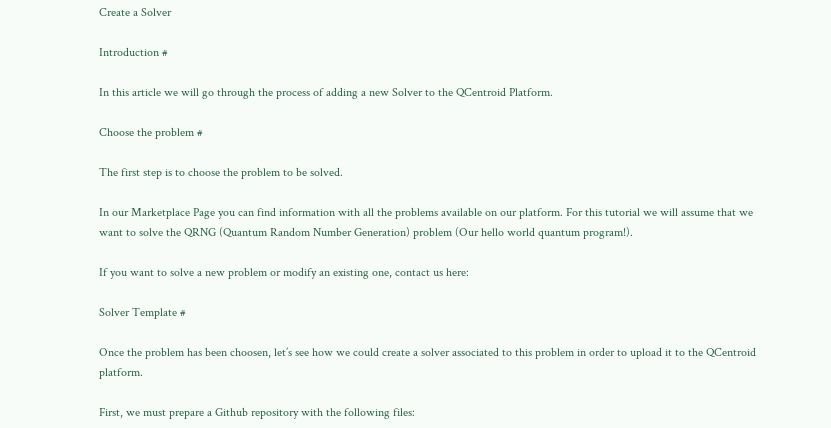Create a Solver

Introduction #

In this article we will go through the process of adding a new Solver to the QCentroid Platform.

Choose the problem #

The first step is to choose the problem to be solved.

In our Marketplace Page you can find information with all the problems available on our platform. For this tutorial we will assume that we want to solve the QRNG (Quantum Random Number Generation) problem (Our hello world quantum program!).

If you want to solve a new problem or modify an existing one, contact us here:

Solver Template #

Once the problem has been choosen, let’s see how we could create a solver associated to this problem in order to upload it to the QCentroid platform.

First, we must prepare a Github repository with the following files: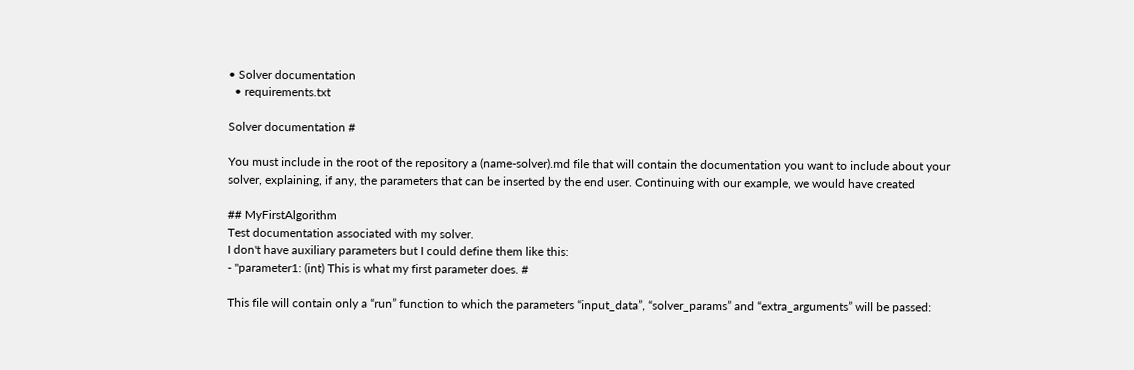• Solver documentation
  • requirements.txt

Solver documentation #

You must include in the root of the repository a (name-solver).md file that will contain the documentation you want to include about your solver, explaining, if any, the parameters that can be inserted by the end user. Continuing with our example, we would have created

## MyFirstAlgorithm
Test documentation associated with my solver.
I don't have auxiliary parameters but I could define them like this:
- "parameter1: (int) This is what my first parameter does. #

This file will contain only a “run” function to which the parameters “input_data”, “solver_params” and “extra_arguments” will be passed: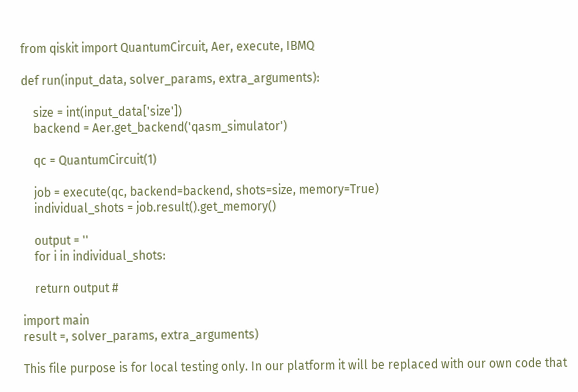from qiskit import QuantumCircuit, Aer, execute, IBMQ

def run(input_data, solver_params, extra_arguments):

    size = int(input_data['size'])
    backend = Aer.get_backend('qasm_simulator')

    qc = QuantumCircuit(1)

    job = execute(qc, backend=backend, shots=size, memory=True)
    individual_shots = job.result().get_memory()

    output = ''
    for i in individual_shots:

    return output #

import main
result =, solver_params, extra_arguments)

This file purpose is for local testing only. In our platform it will be replaced with our own code that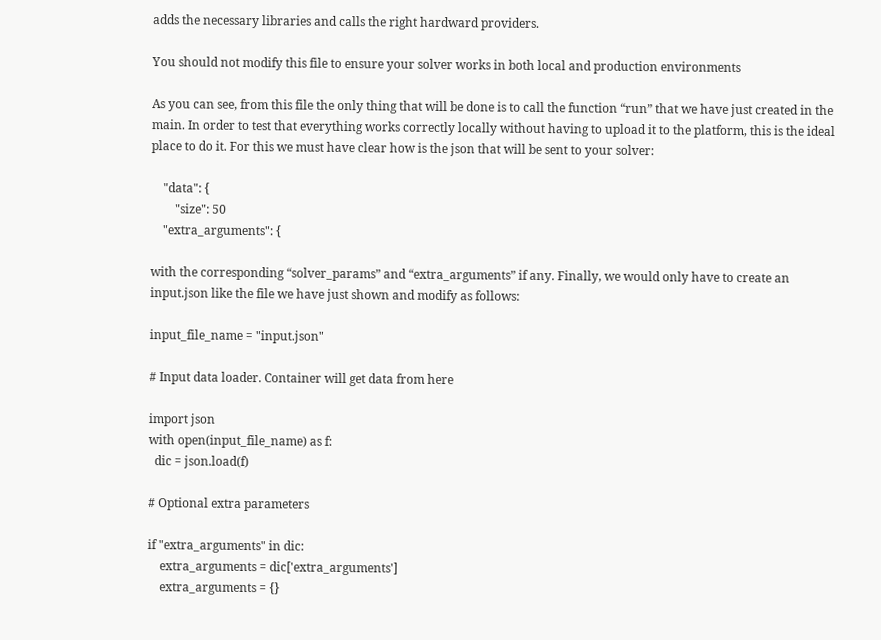adds the necessary libraries and calls the right hardward providers.

You should not modify this file to ensure your solver works in both local and production environments

As you can see, from this file the only thing that will be done is to call the function “run” that we have just created in the main. In order to test that everything works correctly locally without having to upload it to the platform, this is the ideal place to do it. For this we must have clear how is the json that will be sent to your solver:

    "data": {
        "size": 50
    "extra_arguments": {

with the corresponding “solver_params” and “extra_arguments” if any. Finally, we would only have to create an input.json like the file we have just shown and modify as follows:

input_file_name = "input.json"

# Input data loader. Container will get data from here

import json
with open(input_file_name) as f:
  dic = json.load(f)

# Optional extra parameters

if "extra_arguments" in dic:
    extra_arguments = dic['extra_arguments']
    extra_arguments = {}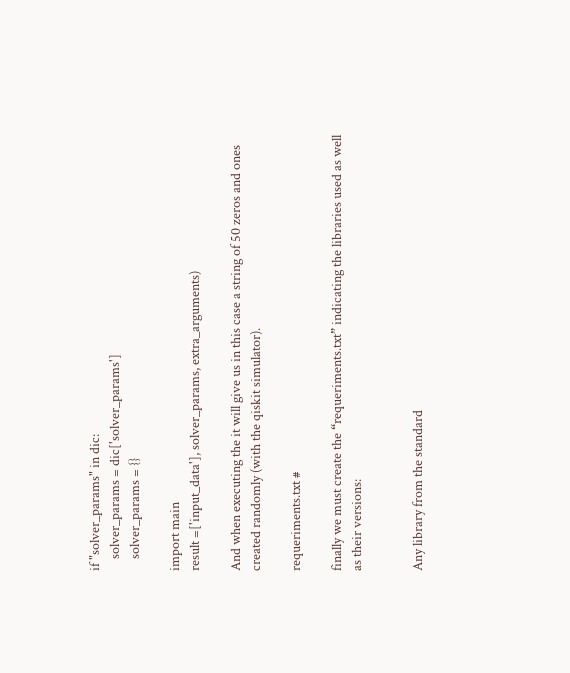if "solver_params" in dic:
    solver_params = dic['solver_params']
    solver_params = {}

import main
result =['input_data'], solver_params, extra_arguments)

And when executing the it will give us in this case a string of 50 zeros and ones created randomly (with the qiskit simulator).

requeriments.txt #

finally we must create the “requeriments.txt” indicating the libraries used as well as their versions:


Any library from the standard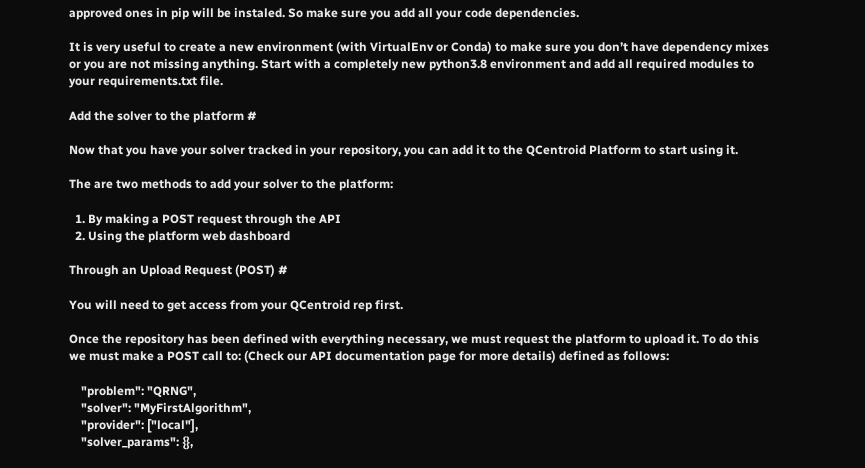approved ones in pip will be instaled. So make sure you add all your code dependencies.

It is very useful to create a new environment (with VirtualEnv or Conda) to make sure you don’t have dependency mixes or you are not missing anything. Start with a completely new python3.8 environment and add all required modules to your requirements.txt file.

Add the solver to the platform #

Now that you have your solver tracked in your repository, you can add it to the QCentroid Platform to start using it.

The are two methods to add your solver to the platform:

  1. By making a POST request through the API
  2. Using the platform web dashboard

Through an Upload Request (POST) #

You will need to get access from your QCentroid rep first.

Once the repository has been defined with everything necessary, we must request the platform to upload it. To do this we must make a POST call to: (Check our API documentation page for more details) defined as follows:

    "problem": "QRNG",
    "solver": "MyFirstAlgorithm",
    "provider": ["local"],
    "solver_params": {},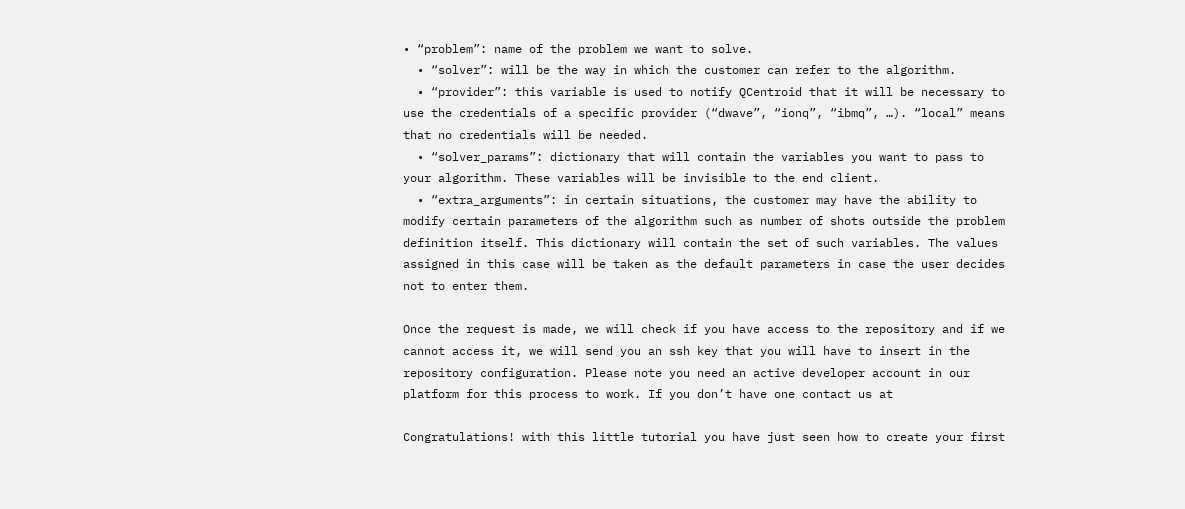• “problem”: name of the problem we want to solve.
  • “solver”: will be the way in which the customer can refer to the algorithm.
  • “provider”: this variable is used to notify QCentroid that it will be necessary to use the credentials of a specific provider (“dwave”, “ionq”, “ibmq”, …). “local” means that no credentials will be needed.
  • “solver_params”: dictionary that will contain the variables you want to pass to your algorithm. These variables will be invisible to the end client.
  • “extra_arguments”: in certain situations, the customer may have the ability to modify certain parameters of the algorithm such as number of shots outside the problem definition itself. This dictionary will contain the set of such variables. The values assigned in this case will be taken as the default parameters in case the user decides not to enter them.

Once the request is made, we will check if you have access to the repository and if we cannot access it, we will send you an ssh key that you will have to insert in the repository configuration. Please note you need an active developer account in our platform for this process to work. If you don’t have one contact us at

Congratulations! with this little tutorial you have just seen how to create your first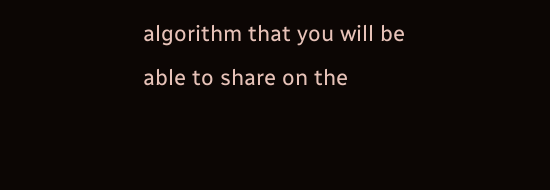algorithm that you will be able to share on the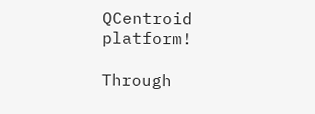QCentroid platform!

Through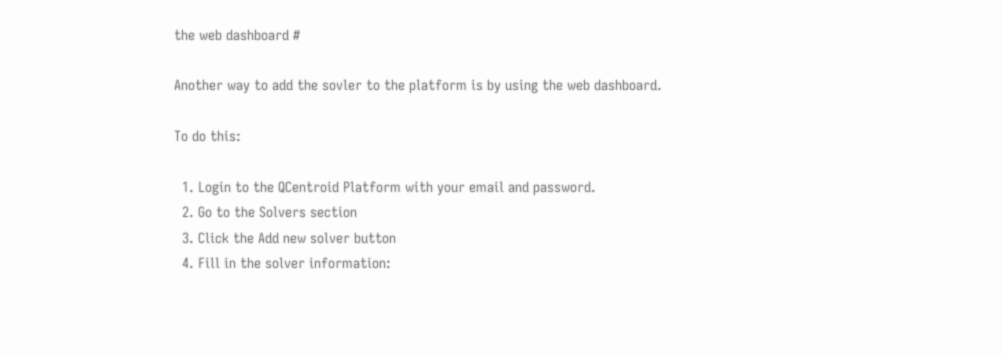the web dashboard #

Another way to add the sovler to the platform is by using the web dashboard.

To do this:

  1. Login to the QCentroid Platform with your email and password.
  2. Go to the Solvers section
  3. Click the Add new solver button
  4. Fill in the solver information: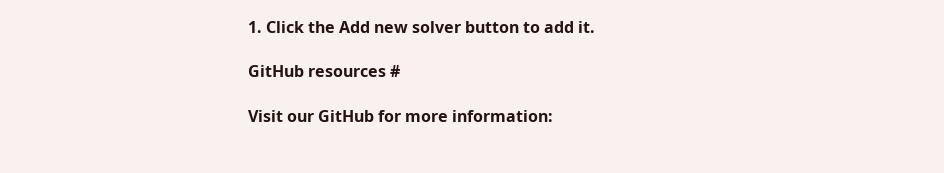1. Click the Add new solver button to add it.

GitHub resources #

Visit our GitHub for more information: